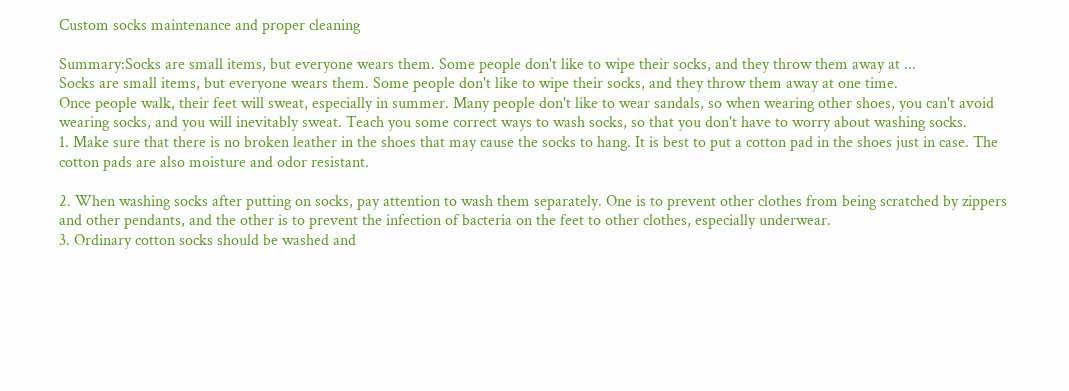Custom socks maintenance and proper cleaning

Summary:Socks are small items, but everyone wears them. Some people don't like to wipe their socks, and they throw them away at ...
Socks are small items, but everyone wears them. Some people don't like to wipe their socks, and they throw them away at one time.
Once people walk, their feet will sweat, especially in summer. Many people don't like to wear sandals, so when wearing other shoes, you can't avoid wearing socks, and you will inevitably sweat. Teach you some correct ways to wash socks, so that you don't have to worry about washing socks.
1. Make sure that there is no broken leather in the shoes that may cause the socks to hang. It is best to put a cotton pad in the shoes just in case. The cotton pads are also moisture and odor resistant.

2. When washing socks after putting on socks, pay attention to wash them separately. One is to prevent other clothes from being scratched by zippers and other pendants, and the other is to prevent the infection of bacteria on the feet to other clothes, especially underwear.
3. Ordinary cotton socks should be washed and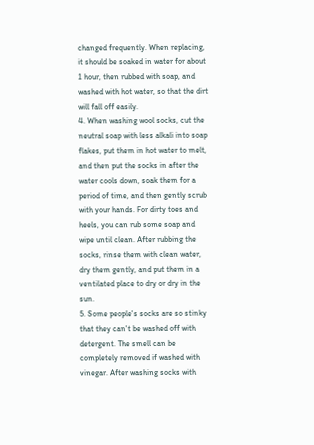changed frequently. When replacing, it should be soaked in water for about 1 hour, then rubbed with soap, and washed with hot water, so that the dirt will fall off easily.
4. When washing wool socks, cut the neutral soap with less alkali into soap flakes, put them in hot water to melt, and then put the socks in after the water cools down, soak them for a period of time, and then gently scrub with your hands. For dirty toes and heels, you can rub some soap and wipe until clean. After rubbing the socks, rinse them with clean water, dry them gently, and put them in a ventilated place to dry or dry in the sun.
5. Some people's socks are so stinky that they can't be washed off with detergent. The smell can be completely removed if washed with vinegar. After washing socks with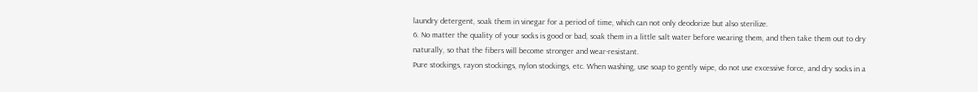laundry detergent, soak them in vinegar for a period of time, which can not only deodorize but also sterilize.
6. No matter the quality of your socks is good or bad, soak them in a little salt water before wearing them, and then take them out to dry naturally, so that the fibers will become stronger and wear-resistant.
Pure stockings, rayon stockings, nylon stockings, etc. When washing, use soap to gently wipe, do not use excessive force, and dry socks in a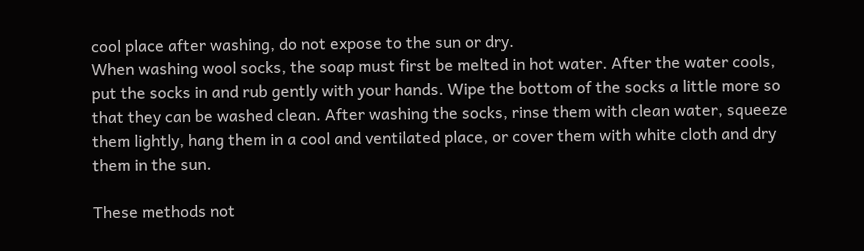cool place after washing, do not expose to the sun or dry.
When washing wool socks, the soap must first be melted in hot water. After the water cools, put the socks in and rub gently with your hands. Wipe the bottom of the socks a little more so that they can be washed clean. After washing the socks, rinse them with clean water, squeeze them lightly, hang them in a cool and ventilated place, or cover them with white cloth and dry them in the sun.

These methods not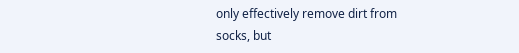only effectively remove dirt from socks, but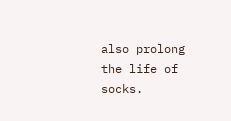also prolong the life of socks.